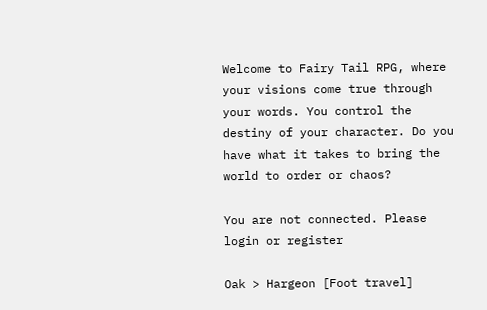Welcome to Fairy Tail RPG, where your visions come true through your words. You control the destiny of your character. Do you have what it takes to bring the world to order or chaos?

You are not connected. Please login or register

Oak > Hargeon [Foot travel]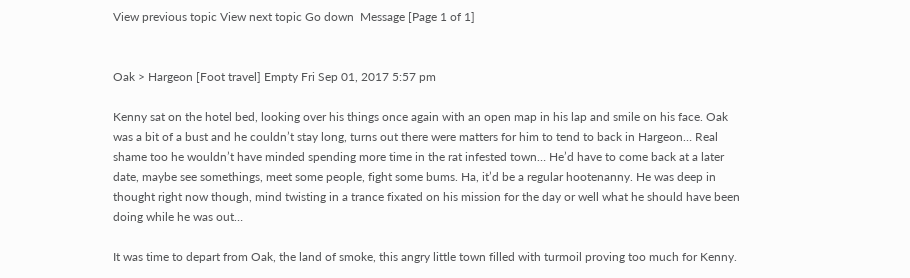View previous topic View next topic Go down  Message [Page 1 of 1]


Oak > Hargeon [Foot travel] Empty Fri Sep 01, 2017 5:57 pm

Kenny sat on the hotel bed, looking over his things once again with an open map in his lap and smile on his face. Oak was a bit of a bust and he couldn’t stay long, turns out there were matters for him to tend to back in Hargeon… Real shame too he wouldn’t have minded spending more time in the rat infested town… He’d have to come back at a later date, maybe see somethings, meet some people, fight some bums. Ha, it’d be a regular hootenanny. He was deep in thought right now though, mind twisting in a trance fixated on his mission for the day or well what he should have been doing while he was out…

It was time to depart from Oak, the land of smoke, this angry little town filled with turmoil proving too much for Kenny.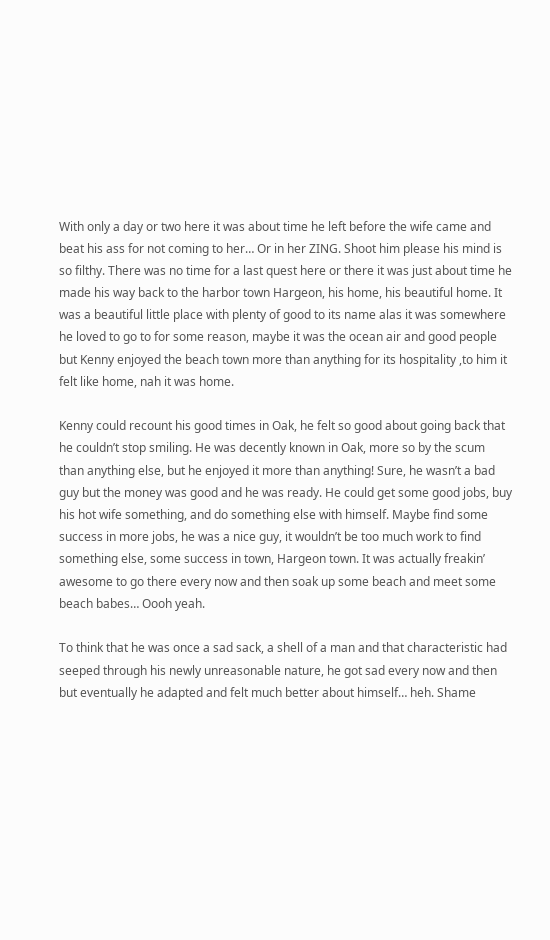With only a day or two here it was about time he left before the wife came and beat his ass for not coming to her… Or in her ZING. Shoot him please his mind is so filthy. There was no time for a last quest here or there it was just about time he made his way back to the harbor town Hargeon, his home, his beautiful home. It was a beautiful little place with plenty of good to its name alas it was somewhere he loved to go to for some reason, maybe it was the ocean air and good people but Kenny enjoyed the beach town more than anything for its hospitality ,to him it felt like home, nah it was home.

Kenny could recount his good times in Oak, he felt so good about going back that he couldn’t stop smiling. He was decently known in Oak, more so by the scum than anything else, but he enjoyed it more than anything! Sure, he wasn’t a bad guy but the money was good and he was ready. He could get some good jobs, buy his hot wife something, and do something else with himself. Maybe find some success in more jobs, he was a nice guy, it wouldn’t be too much work to find something else, some success in town, Hargeon town. It was actually freakin’ awesome to go there every now and then soak up some beach and meet some beach babes… Oooh yeah.

To think that he was once a sad sack, a shell of a man and that characteristic had seeped through his newly unreasonable nature, he got sad every now and then but eventually he adapted and felt much better about himself… heh. Shame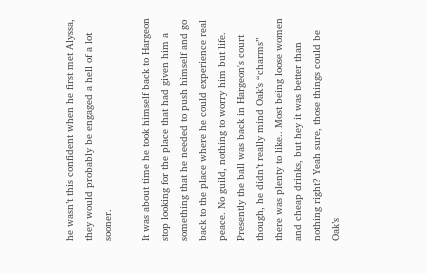he wasn’t this confident when he first met Alyssa, they would probably be engaged a hell of a lot sooner.

It was about time he took himself back to Hargeon stop looking for the place that had given him a something that he needed to push himself and go back to the place where he could experience real peace. No guild, nothing to worry him but life. Presently the ball was back in Hargeon's court though, he didn’t really mind Oak’s “charms” there was plenty to like.. Most being loose women and cheap drinks, but hey it was better than nothing right? Yeah sure, those things could be Oak’s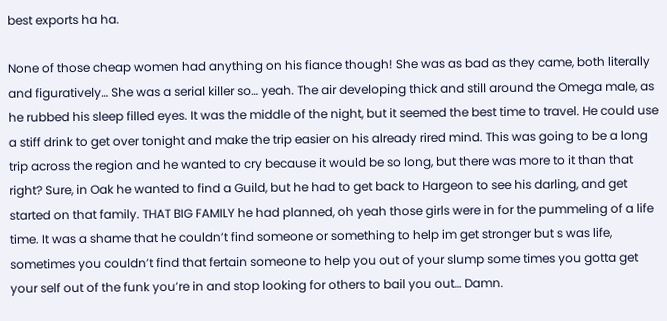best exports ha ha.

None of those cheap women had anything on his fiance though! She was as bad as they came, both literally and figuratively… She was a serial killer so… yeah. The air developing thick and still around the Omega male, as he rubbed his sleep filled eyes. It was the middle of the night, but it seemed the best time to travel. He could use a stiff drink to get over tonight and make the trip easier on his already rired mind. This was going to be a long trip across the region and he wanted to cry because it would be so long, but there was more to it than that right? Sure, in Oak he wanted to find a Guild, but he had to get back to Hargeon to see his darling, and get started on that family. THAT BIG FAMILY he had planned, oh yeah those girls were in for the pummeling of a life time. It was a shame that he couldn’t find someone or something to help im get stronger but s was life, sometimes you couldn’t find that fertain someone to help you out of your slump some times you gotta get your self out of the funk you’re in and stop looking for others to bail you out… Damn.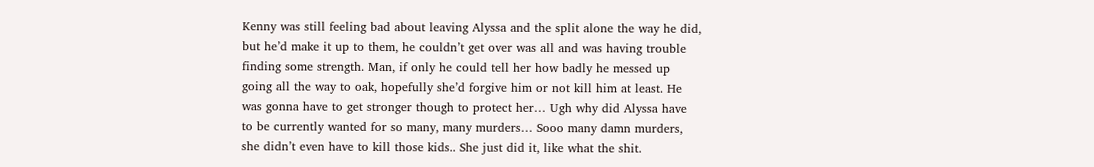Kenny was still feeling bad about leaving Alyssa and the split alone the way he did, but he’d make it up to them, he couldn’t get over was all and was having trouble finding some strength. Man, if only he could tell her how badly he messed up going all the way to oak, hopefully she’d forgive him or not kill him at least. He was gonna have to get stronger though to protect her… Ugh why did Alyssa have to be currently wanted for so many, many murders… Sooo many damn murders, she didn’t even have to kill those kids.. She just did it, like what the shit.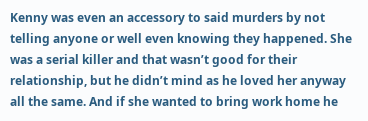Kenny was even an accessory to said murders by not telling anyone or well even knowing they happened. She was a serial killer and that wasn’t good for their relationship, but he didn’t mind as he loved her anyway all the same. And if she wanted to bring work home he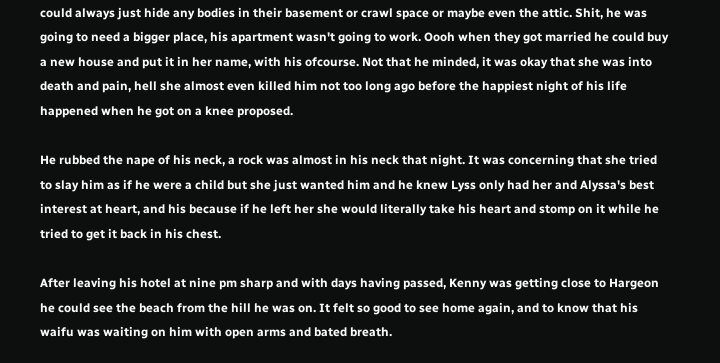could always just hide any bodies in their basement or crawl space or maybe even the attic. Shit, he was going to need a bigger place, his apartment wasn't going to work. Oooh when they got married he could buy a new house and put it in her name, with his ofcourse. Not that he minded, it was okay that she was into death and pain, hell she almost even killed him not too long ago before the happiest night of his life happened when he got on a knee proposed.

He rubbed the nape of his neck, a rock was almost in his neck that night. It was concerning that she tried to slay him as if he were a child but she just wanted him and he knew Lyss only had her and Alyssa's best interest at heart, and his because if he left her she would literally take his heart and stomp on it while he tried to get it back in his chest.

After leaving his hotel at nine pm sharp and with days having passed, Kenny was getting close to Hargeon he could see the beach from the hill he was on. It felt so good to see home again, and to know that his waifu was waiting on him with open arms and bated breath.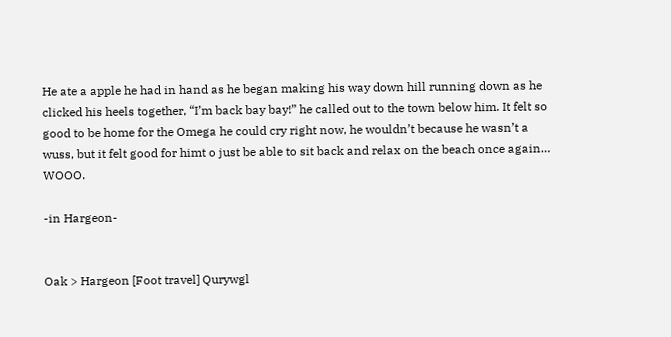He ate a apple he had in hand as he began making his way down hill running down as he clicked his heels together, “I’m back bay bay!” he called out to the town below him. It felt so good to be home for the Omega he could cry right now, he wouldn’t because he wasn’t a wuss, but it felt good for himt o just be able to sit back and relax on the beach once again… WOOO.

-in Hargeon-


Oak > Hargeon [Foot travel] Qurywgl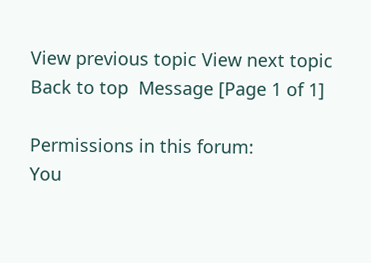View previous topic View next topic Back to top  Message [Page 1 of 1]

Permissions in this forum:
You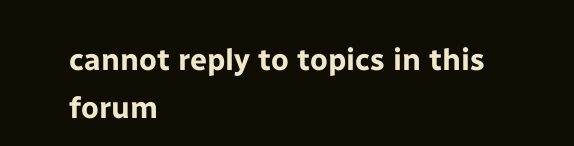cannot reply to topics in this forum